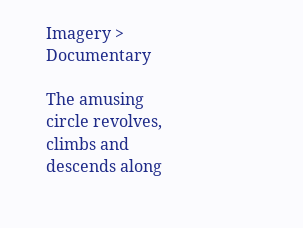Imagery > Documentary

The amusing circle revolves, climbs and descends along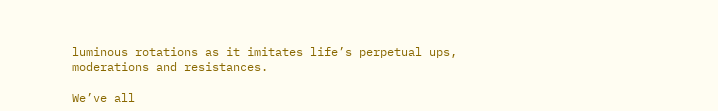luminous rotations as it imitates life’s perpetual ups, moderations and resistances.

We’ve all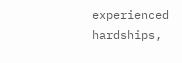experienced hardships,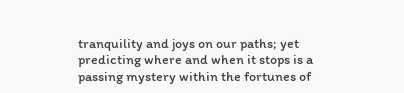tranquility and joys on our paths; yet predicting where and when it stops is a passing mystery within the fortunes of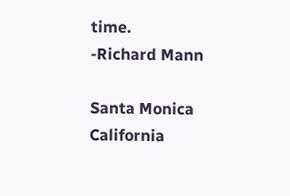time.
-Richard Mann

Santa Monica California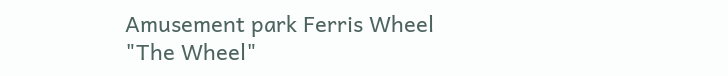Amusement park Ferris Wheel
"The Wheel"